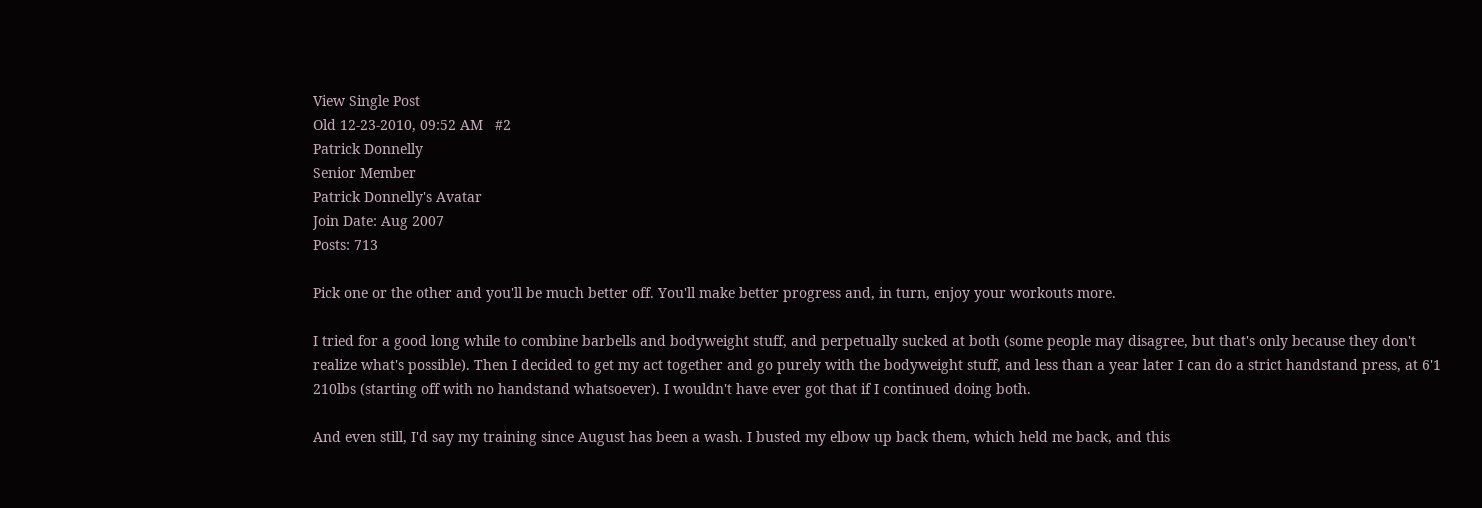View Single Post
Old 12-23-2010, 09:52 AM   #2
Patrick Donnelly
Senior Member
Patrick Donnelly's Avatar
Join Date: Aug 2007
Posts: 713

Pick one or the other and you'll be much better off. You'll make better progress and, in turn, enjoy your workouts more.

I tried for a good long while to combine barbells and bodyweight stuff, and perpetually sucked at both (some people may disagree, but that's only because they don't realize what's possible). Then I decided to get my act together and go purely with the bodyweight stuff, and less than a year later I can do a strict handstand press, at 6'1 210lbs (starting off with no handstand whatsoever). I wouldn't have ever got that if I continued doing both.

And even still, I'd say my training since August has been a wash. I busted my elbow up back them, which held me back, and this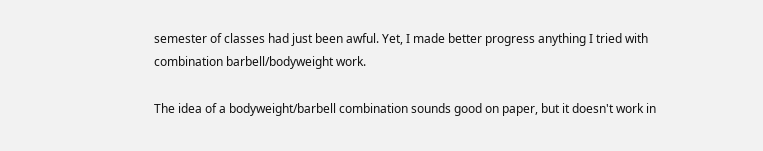semester of classes had just been awful. Yet, I made better progress anything I tried with combination barbell/bodyweight work.

The idea of a bodyweight/barbell combination sounds good on paper, but it doesn't work in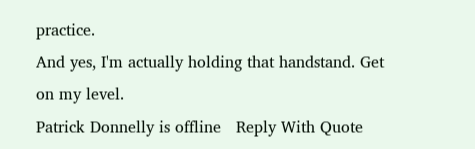practice.
And yes, I'm actually holding that handstand. Get on my level.
Patrick Donnelly is offline   Reply With Quote